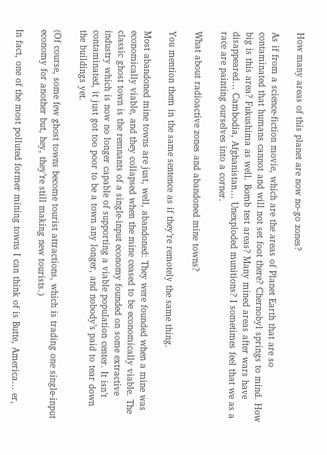How many areas of this planet are now no-go zones?

As if from a science-fiction movie, which are the areas of Planet Earth that are so contaminated that humans cannot and will not set foot there? Chernobyl springs to mind. How big is this area? Fukushima as well. Bomb test areas? Many mined areas after wars have disappeared… Cambodia, Afghanistan… Unexploded munitions? I sometimes feel that we as a race are painting ourselves into a corner.

What about radioactive zones and abandoned mine towns?

You mention them in the same sentence as if they’re remotely the same thing.

Most abandoned mine towns are just, well, abandoned: They were founded when a mine was economically viable, and they collapsed when the mine ceased to be economically viable. The classic ghost town is the remnants of a single-input economy founded on some extractive industry which is now no longer capable of supporting a viable population center. It isn’t contaminated, it just got too poor to be a town any longer, and nobody’s paid to tear down the buildings yet.

(Of course, some few ghost towns become tourist attractions, which is trading one single-input economy for another but, hey, they’re still making new tourists.)

In fact, one of the most polluted former mining towns I can think of is Butte, America… er,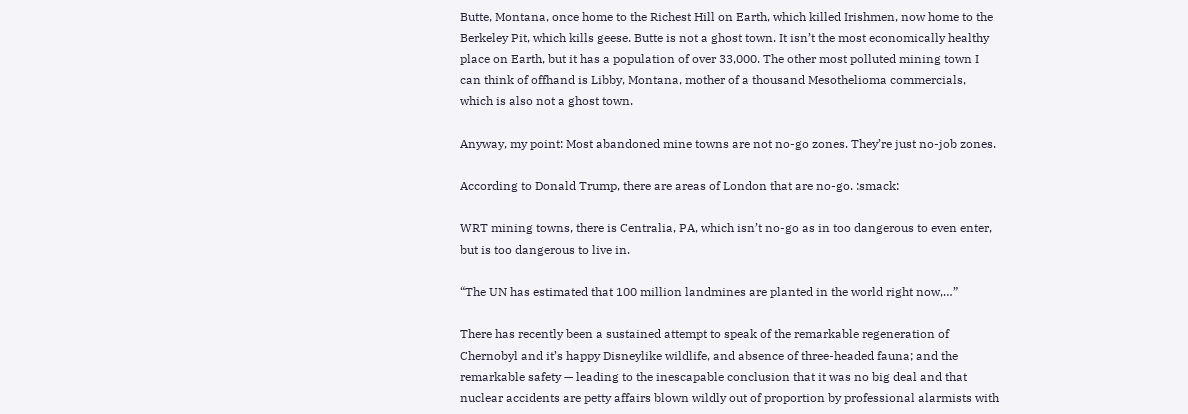Butte, Montana, once home to the Richest Hill on Earth, which killed Irishmen, now home to the Berkeley Pit, which kills geese. Butte is not a ghost town. It isn’t the most economically healthy place on Earth, but it has a population of over 33,000. The other most polluted mining town I can think of offhand is Libby, Montana, mother of a thousand Mesothelioma commercials, which is also not a ghost town.

Anyway, my point: Most abandoned mine towns are not no-go zones. They’re just no-job zones.

According to Donald Trump, there are areas of London that are no-go. :smack:

WRT mining towns, there is Centralia, PA, which isn’t no-go as in too dangerous to even enter, but is too dangerous to live in.

“The UN has estimated that 100 million landmines are planted in the world right now,…”

There has recently been a sustained attempt to speak of the remarkable regeneration of Chernobyl and it’s happy Disneylike wildlife, and absence of three-headed fauna; and the remarkable safety — leading to the inescapable conclusion that it was no big deal and that nuclear accidents are petty affairs blown wildly out of proportion by professional alarmists with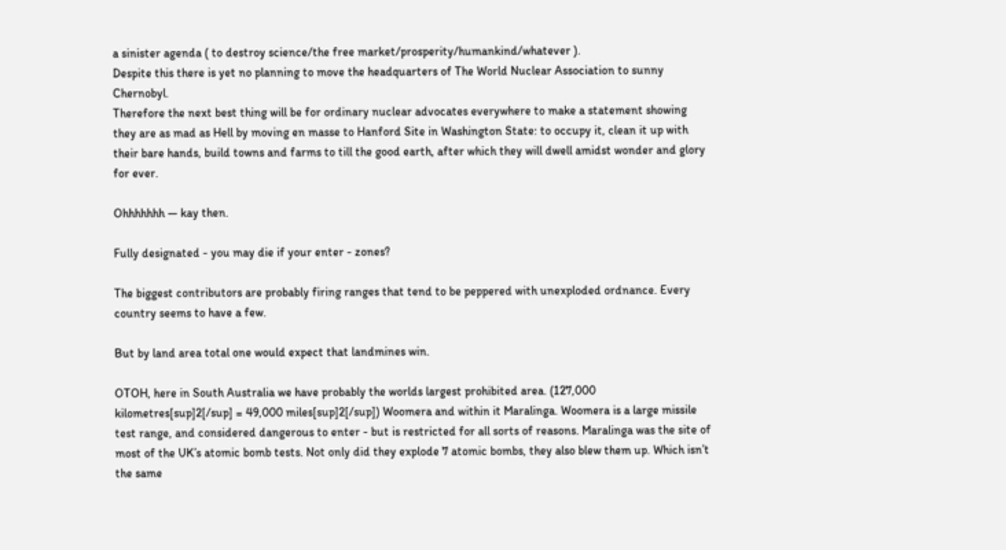a sinister agenda ( to destroy science/the free market/prosperity/humankind/whatever ).
Despite this there is yet no planning to move the headquarters of The World Nuclear Association to sunny Chernobyl.
Therefore the next best thing will be for ordinary nuclear advocates everywhere to make a statement showing they are as mad as Hell by moving en masse to Hanford Site in Washington State: to occupy it, clean it up with their bare hands, build towns and farms to till the good earth, after which they will dwell amidst wonder and glory for ever.

Ohhhhhhh — kay then.

Fully designated - you may die if your enter - zones?

The biggest contributors are probably firing ranges that tend to be peppered with unexploded ordnance. Every country seems to have a few.

But by land area total one would expect that landmines win.

OTOH, here in South Australia we have probably the worlds largest prohibited area. (127,000 kilometres[sup]2[/sup] = 49,000 miles[sup]2[/sup]) Woomera and within it Maralinga. Woomera is a large missile test range, and considered dangerous to enter - but is restricted for all sorts of reasons. Maralinga was the site of most of the UK’s atomic bomb tests. Not only did they explode 7 atomic bombs, they also blew them up. Which isn’t the same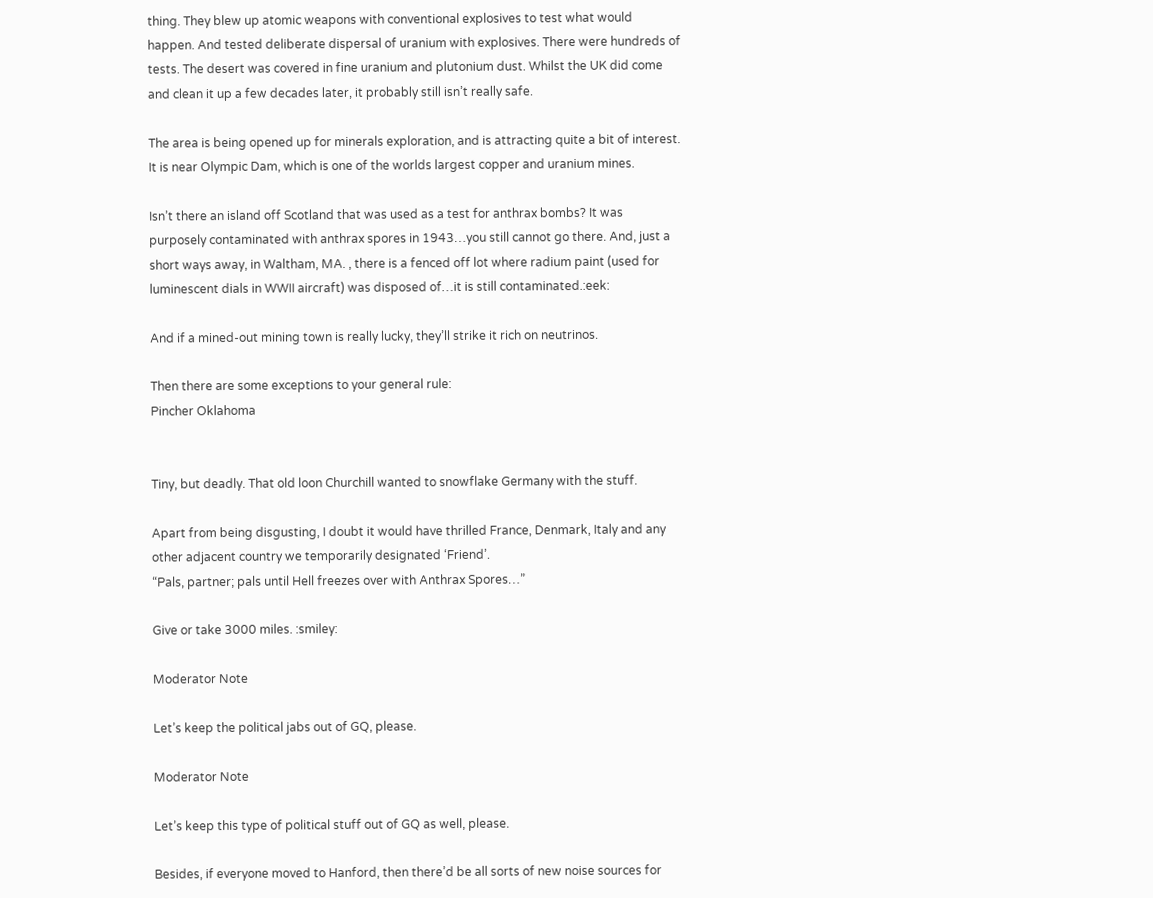thing. They blew up atomic weapons with conventional explosives to test what would happen. And tested deliberate dispersal of uranium with explosives. There were hundreds of tests. The desert was covered in fine uranium and plutonium dust. Whilst the UK did come and clean it up a few decades later, it probably still isn’t really safe.

The area is being opened up for minerals exploration, and is attracting quite a bit of interest. It is near Olympic Dam, which is one of the worlds largest copper and uranium mines.

Isn’t there an island off Scotland that was used as a test for anthrax bombs? It was purposely contaminated with anthrax spores in 1943…you still cannot go there. And, just a short ways away, in Waltham, MA. , there is a fenced off lot where radium paint (used for luminescent dials in WWII aircraft) was disposed of…it is still contaminated.:eek:

And if a mined-out mining town is really lucky, they’ll strike it rich on neutrinos.

Then there are some exceptions to your general rule:
Pincher Oklahoma


Tiny, but deadly. That old loon Churchill wanted to snowflake Germany with the stuff.

Apart from being disgusting, I doubt it would have thrilled France, Denmark, Italy and any other adjacent country we temporarily designated ‘Friend’.
“Pals, partner; pals until Hell freezes over with Anthrax Spores…”

Give or take 3000 miles. :smiley:

Moderator Note

Let’s keep the political jabs out of GQ, please.

Moderator Note

Let’s keep this type of political stuff out of GQ as well, please.

Besides, if everyone moved to Hanford, then there’d be all sorts of new noise sources for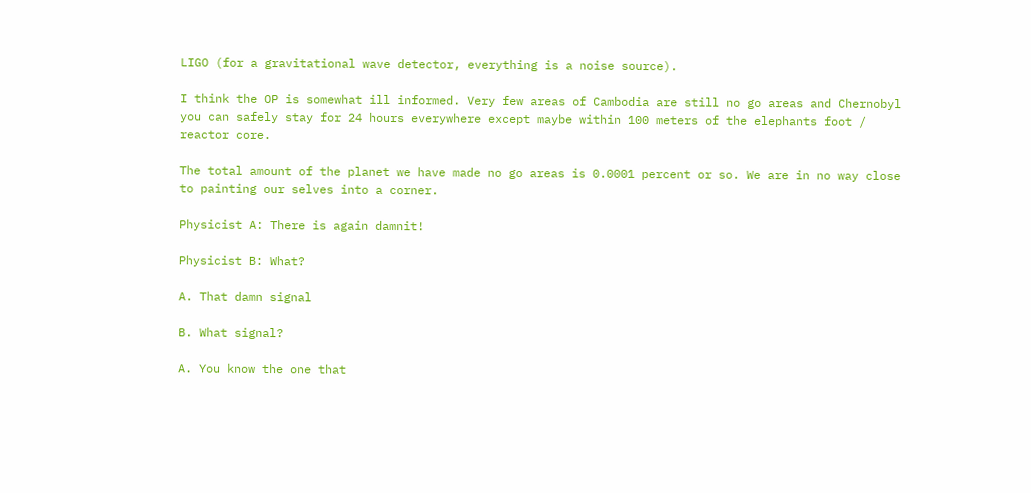LIGO (for a gravitational wave detector, everything is a noise source).

I think the OP is somewhat ill informed. Very few areas of Cambodia are still no go areas and Chernobyl you can safely stay for 24 hours everywhere except maybe within 100 meters of the elephants foot / reactor core.

The total amount of the planet we have made no go areas is 0.0001 percent or so. We are in no way close to painting our selves into a corner.

Physicist A: There is again damnit!

Physicist B: What?

A. That damn signal

B. What signal?

A. You know the one that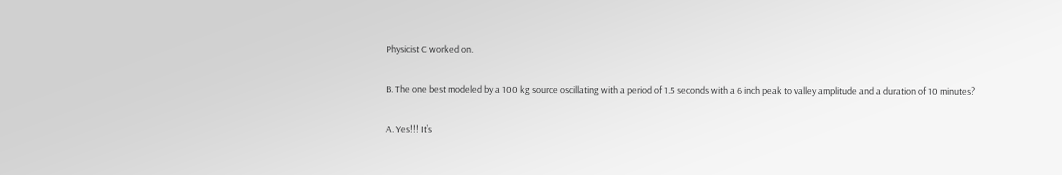Physicist C worked on.

B. The one best modeled by a 100 kg source oscillating with a period of 1.5 seconds with a 6 inch peak to valley amplitude and a duration of 10 minutes?

A. Yes!!! It’s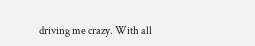driving me crazy. With all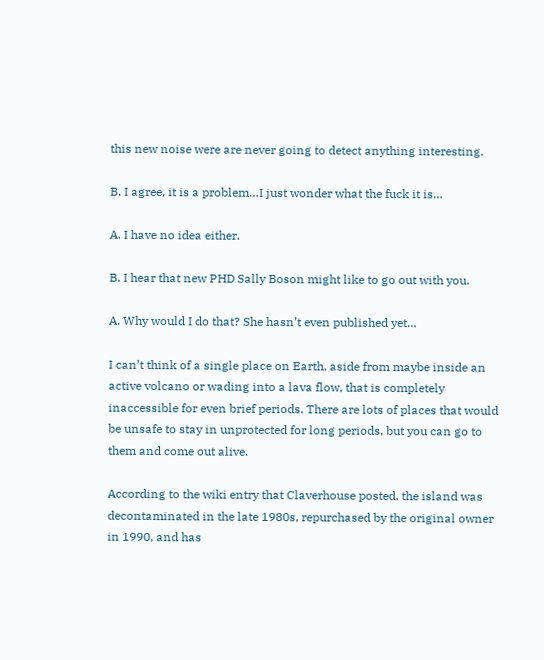this new noise were are never going to detect anything interesting.

B. I agree, it is a problem…I just wonder what the fuck it is…

A. I have no idea either.

B. I hear that new PHD Sally Boson might like to go out with you.

A. Why would I do that? She hasn’t even published yet…

I can’t think of a single place on Earth, aside from maybe inside an active volcano or wading into a lava flow, that is completely inaccessible for even brief periods. There are lots of places that would be unsafe to stay in unprotected for long periods, but you can go to them and come out alive.

According to the wiki entry that Claverhouse posted, the island was decontaminated in the late 1980s, repurchased by the original owner in 1990, and has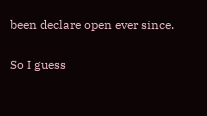been declare open ever since.

So I guess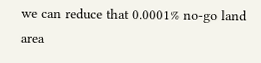we can reduce that 0.0001% no-go land area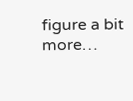figure a bit more…